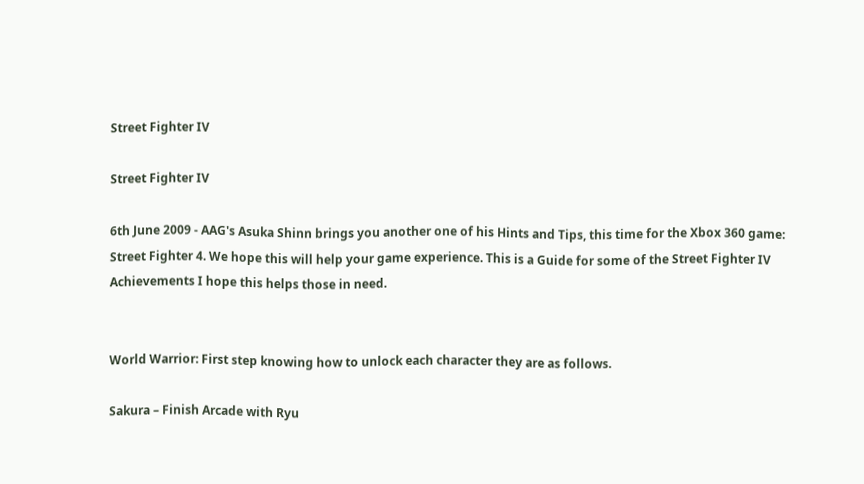Street Fighter IV

Street Fighter IV

6th June 2009 - AAG's Asuka Shinn brings you another one of his Hints and Tips, this time for the Xbox 360 game: Street Fighter 4. We hope this will help your game experience. This is a Guide for some of the Street Fighter IV Achievements I hope this helps those in need.


World Warrior: First step knowing how to unlock each character they are as follows.

Sakura – Finish Arcade with Ryu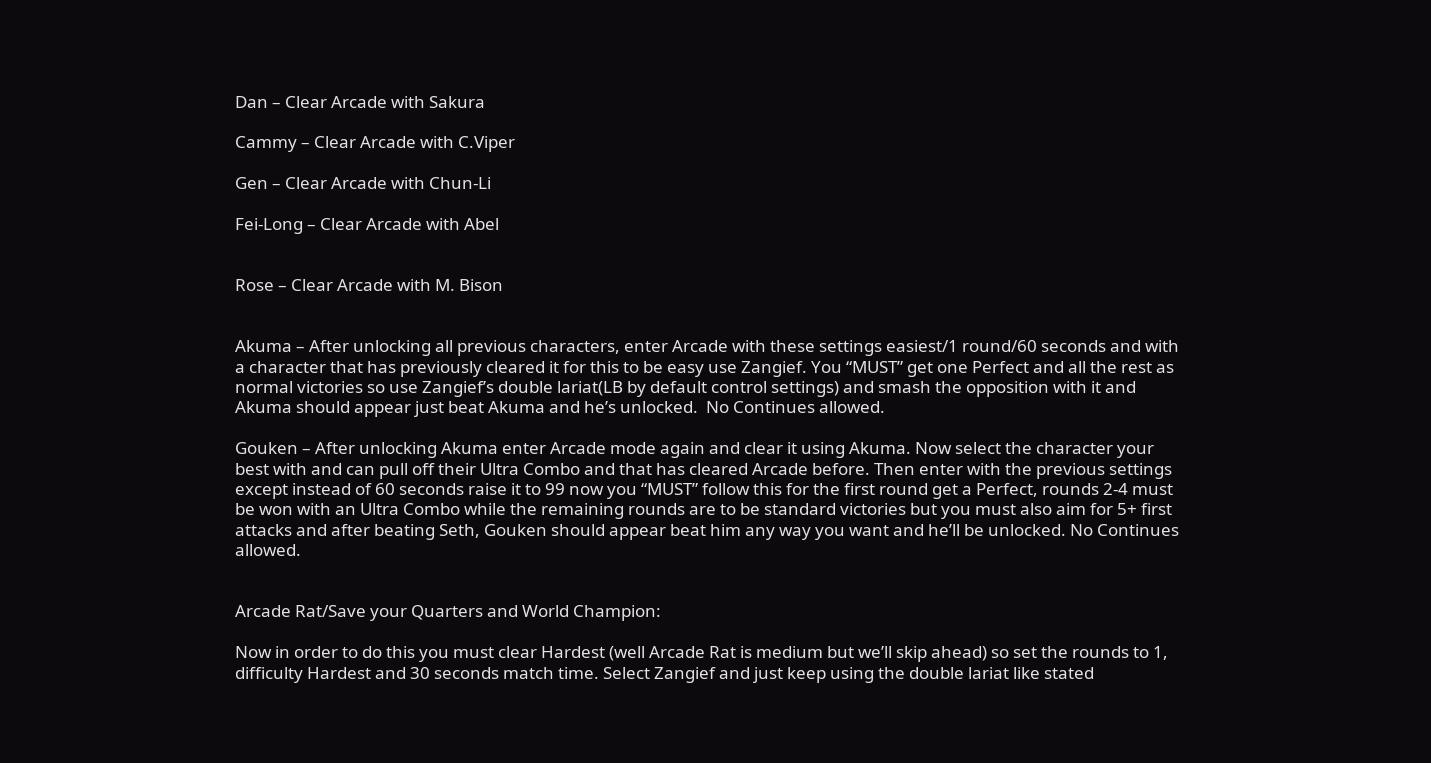Dan – Clear Arcade with Sakura

Cammy – Clear Arcade with C.Viper

Gen – Clear Arcade with Chun-Li

Fei-Long – Clear Arcade with Abel


Rose – Clear Arcade with M. Bison


Akuma – After unlocking all previous characters, enter Arcade with these settings easiest/1 round/60 seconds and with a character that has previously cleared it for this to be easy use Zangief. You “MUST” get one Perfect and all the rest as normal victories so use Zangief’s double lariat(LB by default control settings) and smash the opposition with it and Akuma should appear just beat Akuma and he’s unlocked.  No Continues allowed.

Gouken – After unlocking Akuma enter Arcade mode again and clear it using Akuma. Now select the character your best with and can pull off their Ultra Combo and that has cleared Arcade before. Then enter with the previous settings except instead of 60 seconds raise it to 99 now you “MUST” follow this for the first round get a Perfect, rounds 2-4 must be won with an Ultra Combo while the remaining rounds are to be standard victories but you must also aim for 5+ first attacks and after beating Seth, Gouken should appear beat him any way you want and he’ll be unlocked. No Continues allowed.


Arcade Rat/Save your Quarters and World Champion:

Now in order to do this you must clear Hardest (well Arcade Rat is medium but we’ll skip ahead) so set the rounds to 1, difficulty Hardest and 30 seconds match time. Select Zangief and just keep using the double lariat like stated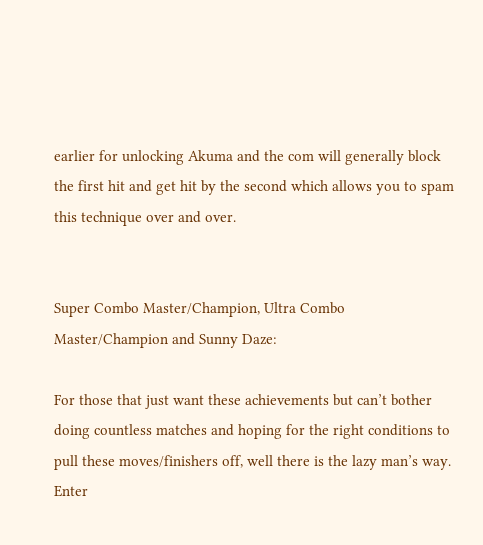earlier for unlocking Akuma and the com will generally block the first hit and get hit by the second which allows you to spam this technique over and over.


Super Combo Master/Champion, Ultra Combo Master/Champion and Sunny Daze:

For those that just want these achievements but can’t bother doing countless matches and hoping for the right conditions to pull these moves/finishers off, well there is the lazy man’s way. Enter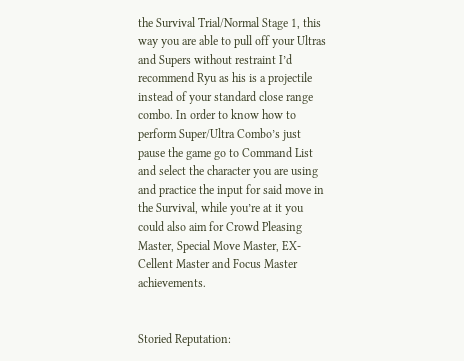the Survival Trial/Normal Stage 1, this way you are able to pull off your Ultras and Supers without restraint I’d recommend Ryu as his is a projectile instead of your standard close range combo. In order to know how to perform Super/Ultra Combo’s just pause the game go to Command List and select the character you are using and practice the input for said move in the Survival, while you’re at it you could also aim for Crowd Pleasing Master, Special Move Master, EX-Cellent Master and Focus Master achievements.


Storied Reputation: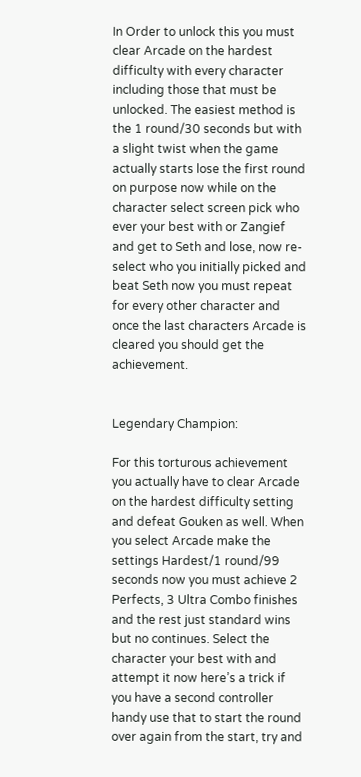In Order to unlock this you must clear Arcade on the hardest difficulty with every character including those that must be unlocked. The easiest method is the 1 round/30 seconds but with a slight twist when the game actually starts lose the first round on purpose now while on the character select screen pick who ever your best with or Zangief and get to Seth and lose, now re-select who you initially picked and beat Seth now you must repeat for every other character and once the last characters Arcade is cleared you should get the achievement.


Legendary Champion:

For this torturous achievement you actually have to clear Arcade on the hardest difficulty setting and defeat Gouken as well. When you select Arcade make the settings Hardest/1 round/99 seconds now you must achieve 2 Perfects, 3 Ultra Combo finishes and the rest just standard wins but no continues. Select the character your best with and attempt it now here’s a trick if you have a second controller handy use that to start the round over again from the start, try and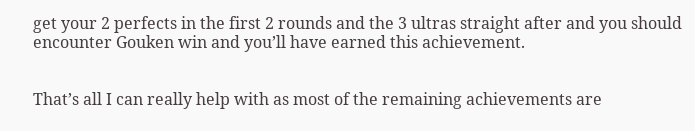get your 2 perfects in the first 2 rounds and the 3 ultras straight after and you should encounter Gouken win and you’ll have earned this achievement.


That’s all I can really help with as most of the remaining achievements are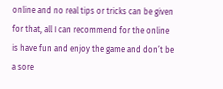online and no real tips or tricks can be given for that, all I can recommend for the online is have fun and enjoy the game and don’t be a sore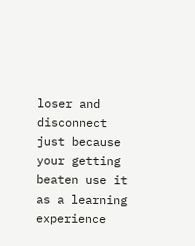loser and disconnect just because your getting beaten use it as a learning experience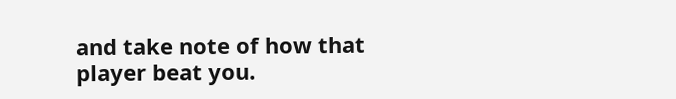and take note of how that player beat you.